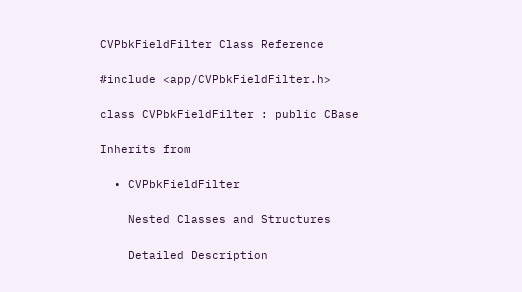CVPbkFieldFilter Class Reference

#include <app/CVPbkFieldFilter.h>

class CVPbkFieldFilter : public CBase

Inherits from

  • CVPbkFieldFilter

    Nested Classes and Structures

    Detailed Description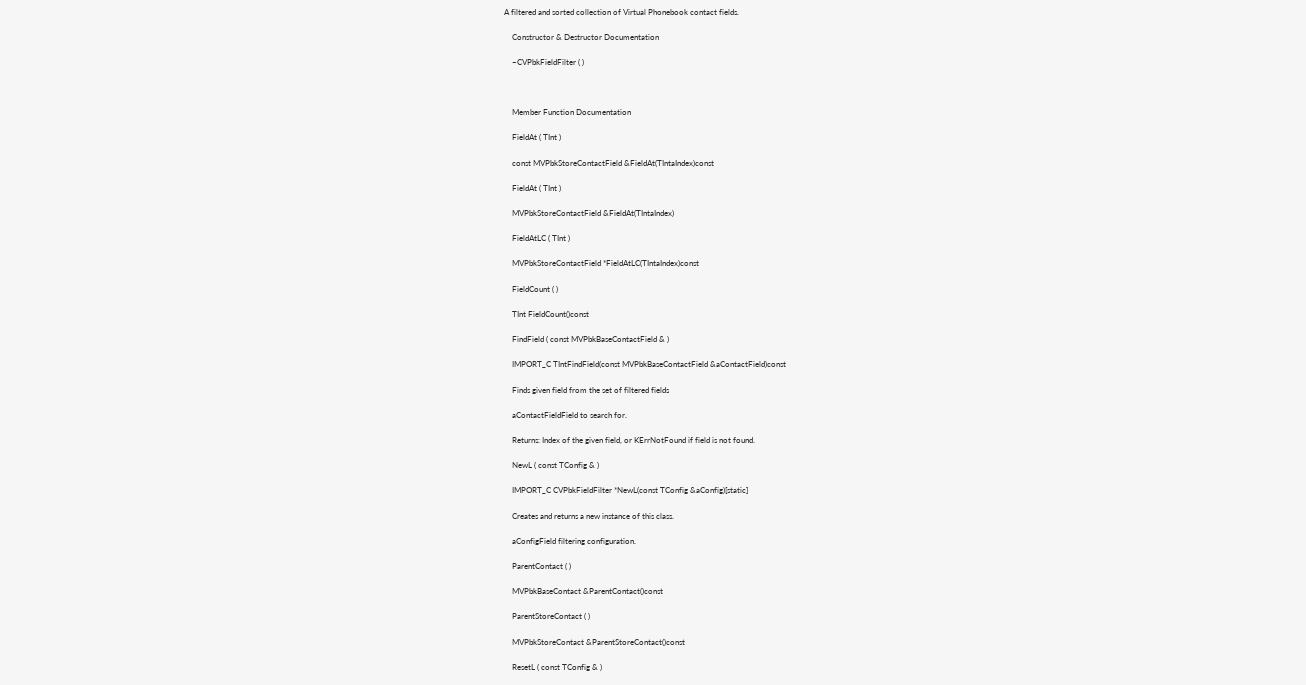A filtered and sorted collection of Virtual Phonebook contact fields.

    Constructor & Destructor Documentation

    ~CVPbkFieldFilter ( )



    Member Function Documentation

    FieldAt ( TInt )

    const MVPbkStoreContactField &FieldAt(TIntaIndex)const

    FieldAt ( TInt )

    MVPbkStoreContactField &FieldAt(TIntaIndex)

    FieldAtLC ( TInt )

    MVPbkStoreContactField *FieldAtLC(TIntaIndex)const

    FieldCount ( )

    TInt FieldCount()const

    FindField ( const MVPbkBaseContactField & )

    IMPORT_C TIntFindField(const MVPbkBaseContactField &aContactField)const

    Finds given field from the set of filtered fields

    aContactFieldField to search for.

    Returns: Index of the given field, or KErrNotFound if field is not found.

    NewL ( const TConfig & )

    IMPORT_C CVPbkFieldFilter *NewL(const TConfig &aConfig)[static]

    Creates and returns a new instance of this class.

    aConfigField filtering configuration.

    ParentContact ( )

    MVPbkBaseContact &ParentContact()const

    ParentStoreContact ( )

    MVPbkStoreContact &ParentStoreContact()const

    ResetL ( const TConfig & )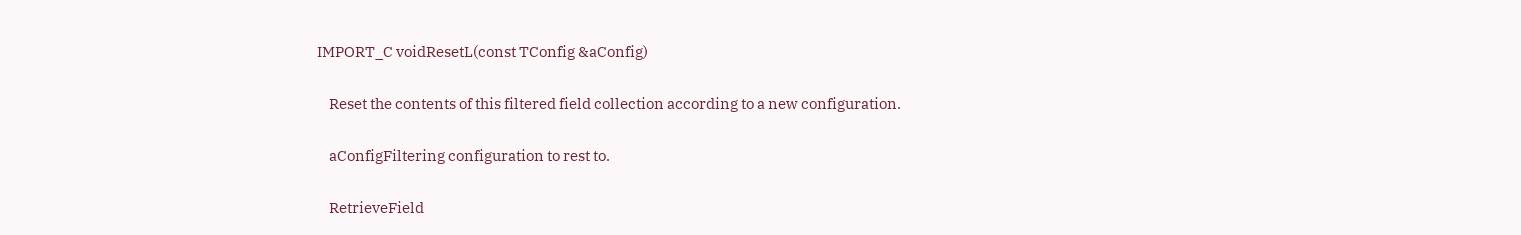IMPORT_C voidResetL(const TConfig &aConfig)

    Reset the contents of this filtered field collection according to a new configuration.

    aConfigFiltering configuration to rest to.

    RetrieveField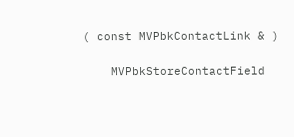( const MVPbkContactLink & )

    MVPbkStoreContactField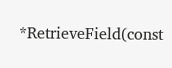*RetrieveField(const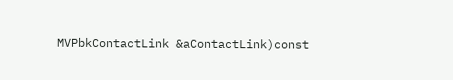MVPbkContactLink &aContactLink)const